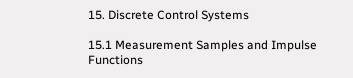15. Discrete Control Systems

15.1 Measurement Samples and Impulse Functions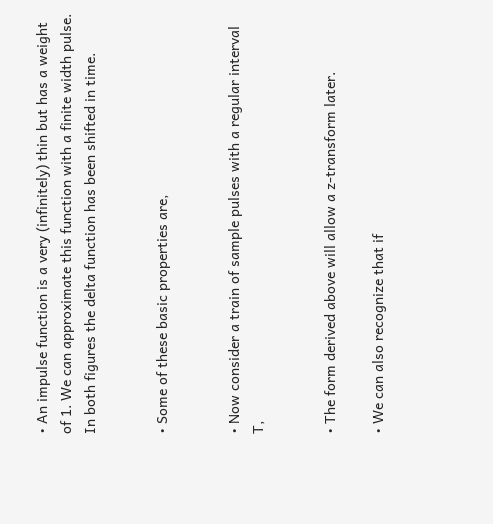• An impulse function is a very (infinitely) thin but has a weight of 1. We can approximate this function with a finite width pulse. In both figures the delta function has been shifted in time.


• Some of these basic properties are,


• Now consider a train of sample pulses with a regular interval T,


• The form derived above will allow a z-transform later.

• We can also recognize that if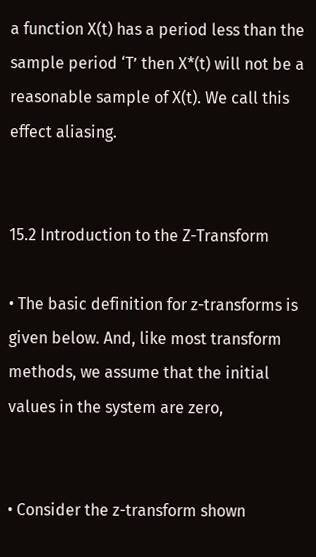a function X(t) has a period less than the sample period ‘T’ then X*(t) will not be a reasonable sample of X(t). We call this effect aliasing.


15.2 Introduction to the Z-Transform

• The basic definition for z-transforms is given below. And, like most transform methods, we assume that the initial values in the system are zero,


• Consider the z-transform shown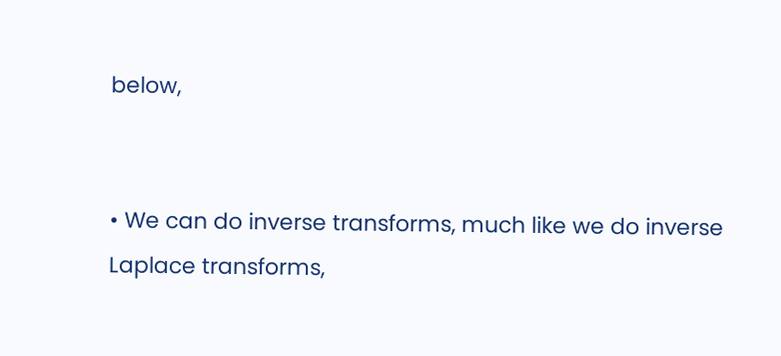below,


• We can do inverse transforms, much like we do inverse Laplace transforms,